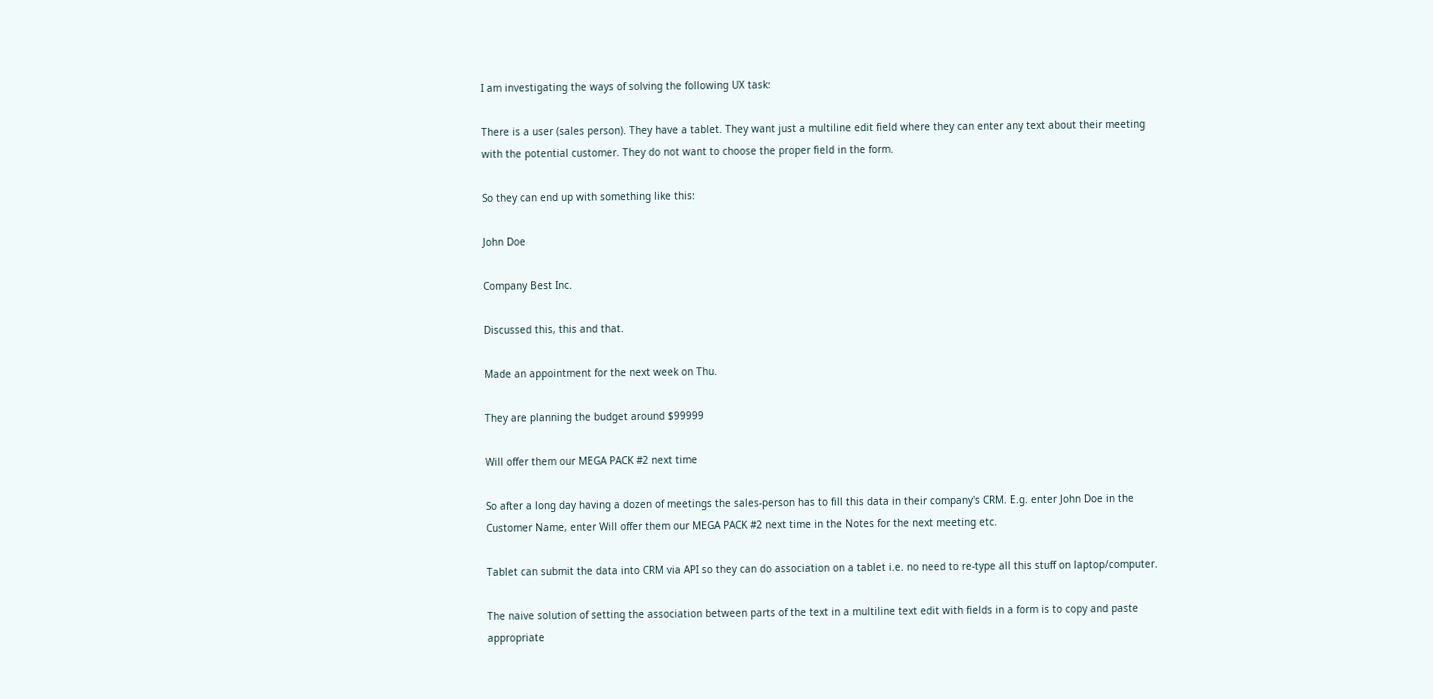I am investigating the ways of solving the following UX task:

There is a user (sales person). They have a tablet. They want just a multiline edit field where they can enter any text about their meeting with the potential customer. They do not want to choose the proper field in the form.

So they can end up with something like this:

John Doe

Company Best Inc.

Discussed this, this and that.

Made an appointment for the next week on Thu.

They are planning the budget around $99999

Will offer them our MEGA PACK #2 next time

So after a long day having a dozen of meetings the sales-person has to fill this data in their company's CRM. E.g. enter John Doe in the Customer Name, enter Will offer them our MEGA PACK #2 next time in the Notes for the next meeting etc.

Tablet can submit the data into CRM via API so they can do association on a tablet i.e. no need to re-type all this stuff on laptop/computer.

The naive solution of setting the association between parts of the text in a multiline text edit with fields in a form is to copy and paste appropriate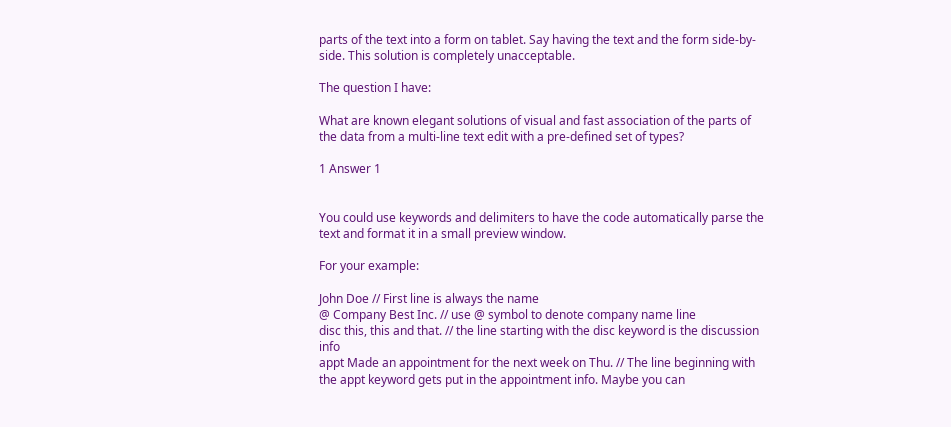parts of the text into a form on tablet. Say having the text and the form side-by-side. This solution is completely unacceptable.

The question I have:

What are known elegant solutions of visual and fast association of the parts of the data from a multi-line text edit with a pre-defined set of types?

1 Answer 1


You could use keywords and delimiters to have the code automatically parse the text and format it in a small preview window.

For your example:

John Doe // First line is always the name
@ Company Best Inc. // use @ symbol to denote company name line
disc this, this and that. // the line starting with the disc keyword is the discussion info
appt Made an appointment for the next week on Thu. // The line beginning with the appt keyword gets put in the appointment info. Maybe you can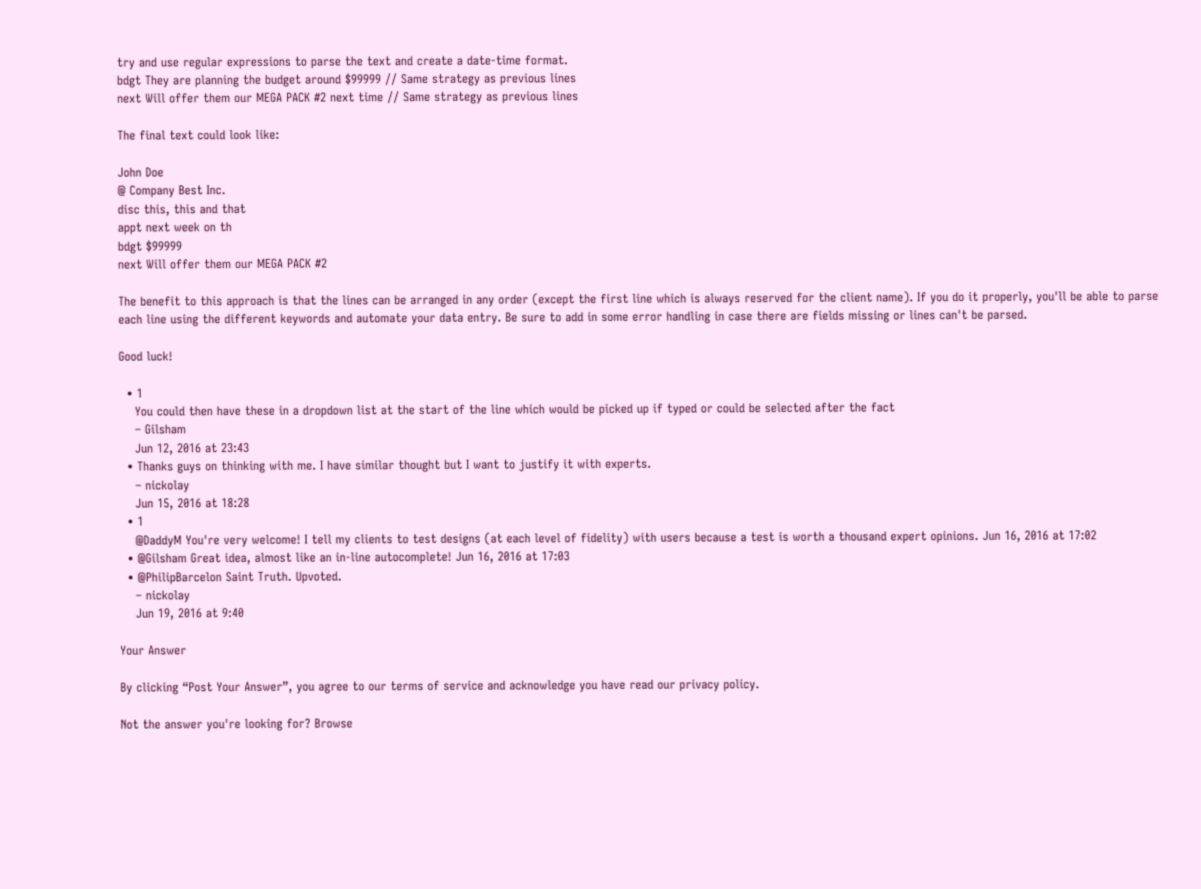try and use regular expressions to parse the text and create a date-time format.
bdgt They are planning the budget around $99999 // Same strategy as previous lines
next Will offer them our MEGA PACK #2 next time // Same strategy as previous lines

The final text could look like:

John Doe
@ Company Best Inc.
disc this, this and that
appt next week on th
bdgt $99999
next Will offer them our MEGA PACK #2

The benefit to this approach is that the lines can be arranged in any order (except the first line which is always reserved for the client name). If you do it properly, you'll be able to parse each line using the different keywords and automate your data entry. Be sure to add in some error handling in case there are fields missing or lines can't be parsed.

Good luck!

  • 1
    You could then have these in a dropdown list at the start of the line which would be picked up if typed or could be selected after the fact
    – Gilsham
    Jun 12, 2016 at 23:43
  • Thanks guys on thinking with me. I have similar thought but I want to justify it with experts.
    – nickolay
    Jun 15, 2016 at 18:28
  • 1
    @DaddyM You're very welcome! I tell my clients to test designs (at each level of fidelity) with users because a test is worth a thousand expert opinions. Jun 16, 2016 at 17:02
  • @Gilsham Great idea, almost like an in-line autocomplete! Jun 16, 2016 at 17:03
  • @PhilipBarcelon Saint Truth. Upvoted.
    – nickolay
    Jun 19, 2016 at 9:40

Your Answer

By clicking “Post Your Answer”, you agree to our terms of service and acknowledge you have read our privacy policy.

Not the answer you're looking for? Browse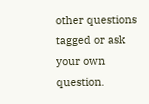other questions tagged or ask your own question.